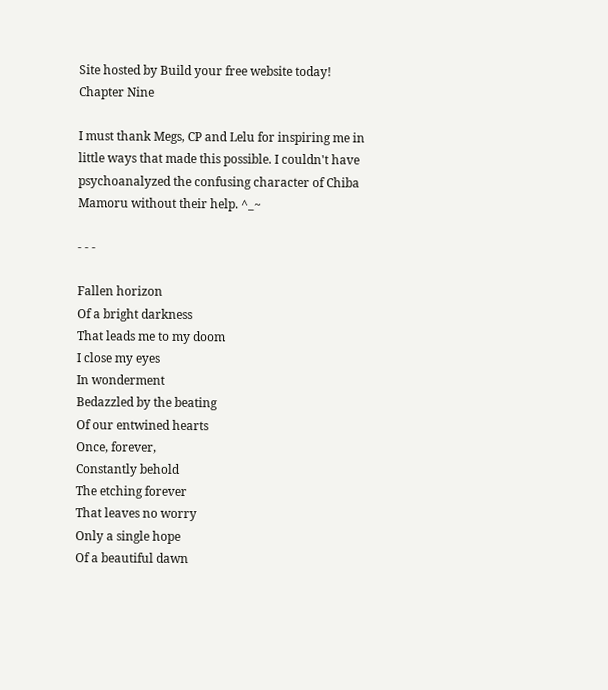Site hosted by Build your free website today!
Chapter Nine

I must thank Megs, CP and Lelu for inspiring me in little ways that made this possible. I couldn't have psychoanalyzed the confusing character of Chiba Mamoru without their help. ^_~

- - -

Fallen horizon
Of a bright darkness
That leads me to my doom
I close my eyes
In wonderment
Bedazzled by the beating
Of our entwined hearts
Once, forever,
Constantly behold
The etching forever
That leaves no worry
Only a single hope
Of a beautiful dawn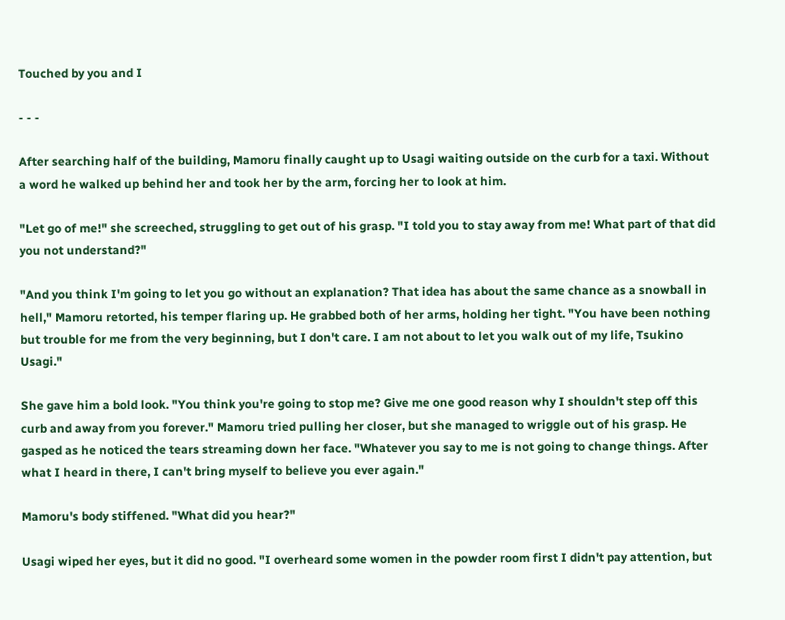Touched by you and I

- - -

After searching half of the building, Mamoru finally caught up to Usagi waiting outside on the curb for a taxi. Without a word he walked up behind her and took her by the arm, forcing her to look at him.

"Let go of me!" she screeched, struggling to get out of his grasp. "I told you to stay away from me! What part of that did you not understand?"

"And you think I'm going to let you go without an explanation? That idea has about the same chance as a snowball in hell," Mamoru retorted, his temper flaring up. He grabbed both of her arms, holding her tight. "You have been nothing but trouble for me from the very beginning, but I don't care. I am not about to let you walk out of my life, Tsukino Usagi."

She gave him a bold look. "You think you're going to stop me? Give me one good reason why I shouldn't step off this curb and away from you forever." Mamoru tried pulling her closer, but she managed to wriggle out of his grasp. He gasped as he noticed the tears streaming down her face. "Whatever you say to me is not going to change things. After what I heard in there, I can't bring myself to believe you ever again."

Mamoru's body stiffened. "What did you hear?"

Usagi wiped her eyes, but it did no good. "I overheard some women in the powder room first I didn't pay attention, but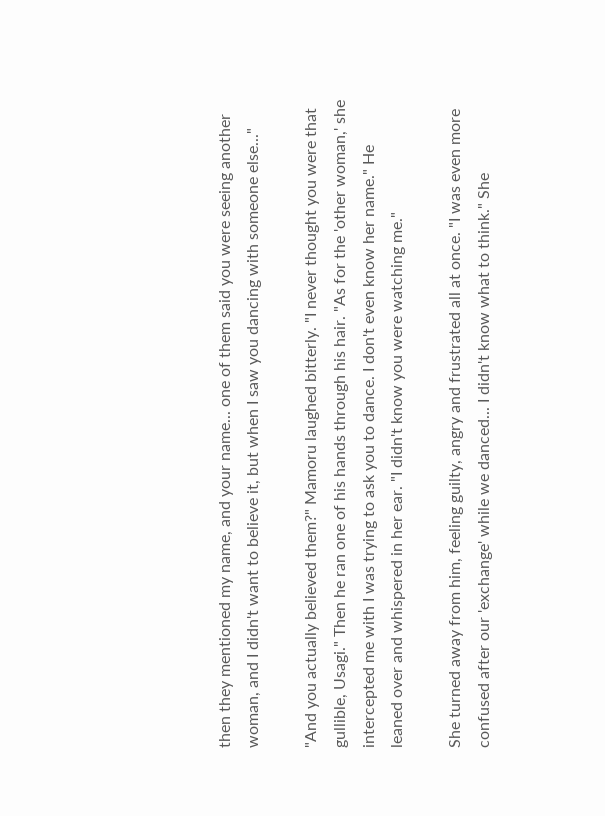then they mentioned my name, and your name... one of them said you were seeing another woman, and I didn't want to believe it, but when I saw you dancing with someone else..."

"And you actually believed them?" Mamoru laughed bitterly. "I never thought you were that gullible, Usagi." Then he ran one of his hands through his hair. "As for the 'other woman,' she intercepted me with I was trying to ask you to dance. I don't even know her name." He leaned over and whispered in her ear. "I didn't know you were watching me."

She turned away from him, feeling guilty, angry and frustrated all at once. "I was even more confused after our 'exchange' while we danced... I didn't know what to think." She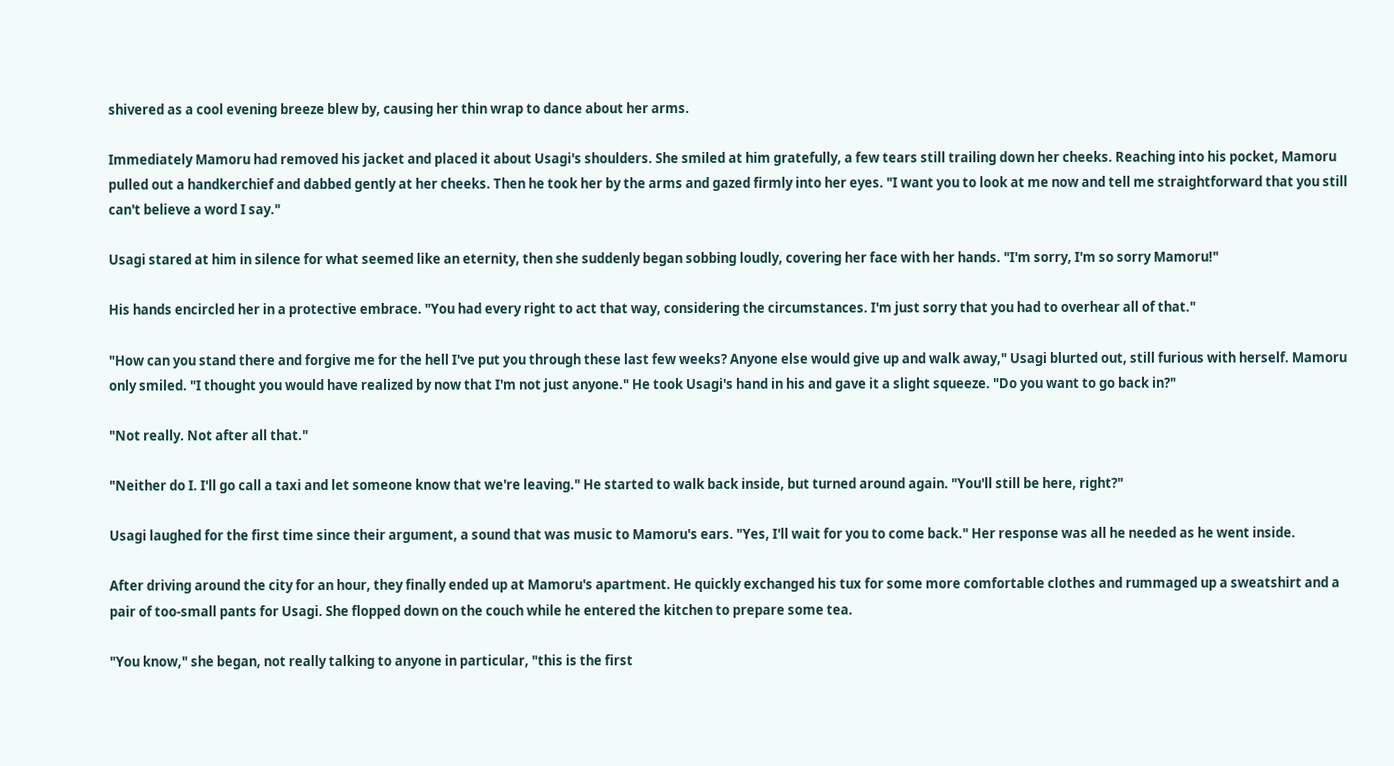shivered as a cool evening breeze blew by, causing her thin wrap to dance about her arms.

Immediately Mamoru had removed his jacket and placed it about Usagi's shoulders. She smiled at him gratefully, a few tears still trailing down her cheeks. Reaching into his pocket, Mamoru pulled out a handkerchief and dabbed gently at her cheeks. Then he took her by the arms and gazed firmly into her eyes. "I want you to look at me now and tell me straightforward that you still can't believe a word I say."

Usagi stared at him in silence for what seemed like an eternity, then she suddenly began sobbing loudly, covering her face with her hands. "I'm sorry, I'm so sorry Mamoru!"

His hands encircled her in a protective embrace. "You had every right to act that way, considering the circumstances. I'm just sorry that you had to overhear all of that."

"How can you stand there and forgive me for the hell I've put you through these last few weeks? Anyone else would give up and walk away," Usagi blurted out, still furious with herself. Mamoru only smiled. "I thought you would have realized by now that I'm not just anyone." He took Usagi's hand in his and gave it a slight squeeze. "Do you want to go back in?"

"Not really. Not after all that."

"Neither do I. I'll go call a taxi and let someone know that we're leaving." He started to walk back inside, but turned around again. "You'll still be here, right?"

Usagi laughed for the first time since their argument, a sound that was music to Mamoru's ears. "Yes, I'll wait for you to come back." Her response was all he needed as he went inside.

After driving around the city for an hour, they finally ended up at Mamoru's apartment. He quickly exchanged his tux for some more comfortable clothes and rummaged up a sweatshirt and a pair of too-small pants for Usagi. She flopped down on the couch while he entered the kitchen to prepare some tea.

"You know," she began, not really talking to anyone in particular, "this is the first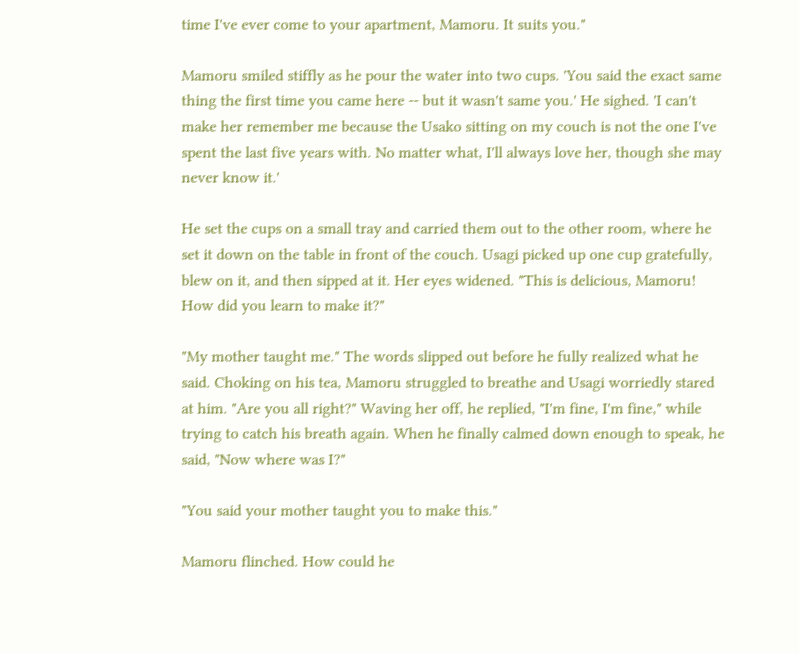time I've ever come to your apartment, Mamoru. It suits you."

Mamoru smiled stiffly as he pour the water into two cups. 'You said the exact same thing the first time you came here -- but it wasn't same you.' He sighed. 'I can't make her remember me because the Usako sitting on my couch is not the one I've spent the last five years with. No matter what, I'll always love her, though she may never know it.'

He set the cups on a small tray and carried them out to the other room, where he set it down on the table in front of the couch. Usagi picked up one cup gratefully, blew on it, and then sipped at it. Her eyes widened. "This is delicious, Mamoru! How did you learn to make it?"

"My mother taught me." The words slipped out before he fully realized what he said. Choking on his tea, Mamoru struggled to breathe and Usagi worriedly stared at him. "Are you all right?" Waving her off, he replied, "I'm fine, I'm fine," while trying to catch his breath again. When he finally calmed down enough to speak, he said, "Now where was I?"

"You said your mother taught you to make this."

Mamoru flinched. How could he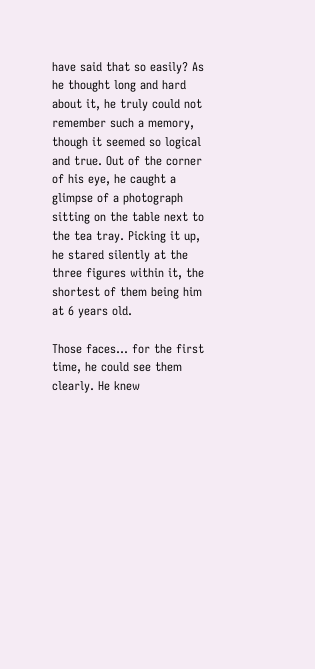have said that so easily? As he thought long and hard about it, he truly could not remember such a memory, though it seemed so logical and true. Out of the corner of his eye, he caught a glimpse of a photograph sitting on the table next to the tea tray. Picking it up, he stared silently at the three figures within it, the shortest of them being him at 6 years old.

Those faces... for the first time, he could see them clearly. He knew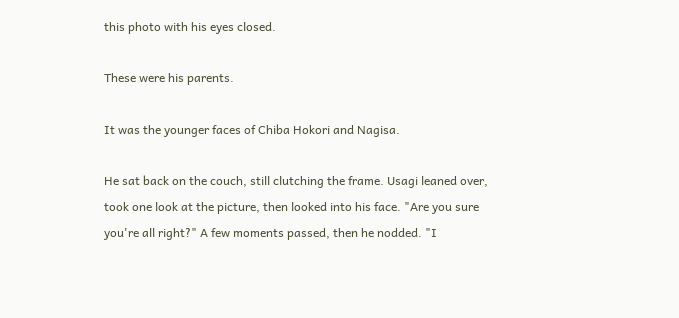this photo with his eyes closed.

These were his parents.

It was the younger faces of Chiba Hokori and Nagisa.

He sat back on the couch, still clutching the frame. Usagi leaned over, took one look at the picture, then looked into his face. "Are you sure you're all right?" A few moments passed, then he nodded. "I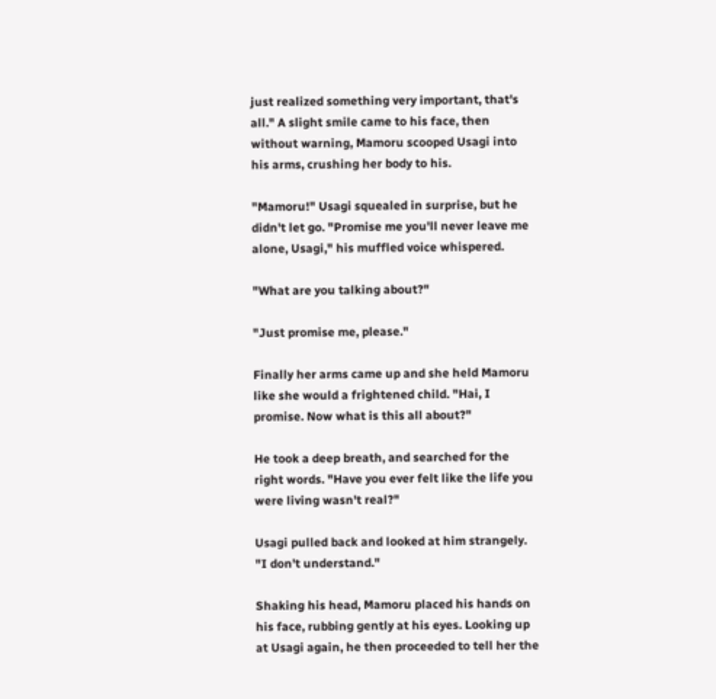just realized something very important, that's all." A slight smile came to his face, then without warning, Mamoru scooped Usagi into his arms, crushing her body to his.

"Mamoru!" Usagi squealed in surprise, but he didn't let go. "Promise me you'll never leave me alone, Usagi," his muffled voice whispered.

"What are you talking about?"

"Just promise me, please."

Finally her arms came up and she held Mamoru like she would a frightened child. "Hai, I promise. Now what is this all about?"

He took a deep breath, and searched for the right words. "Have you ever felt like the life you were living wasn't real?"

Usagi pulled back and looked at him strangely. "I don't understand."

Shaking his head, Mamoru placed his hands on his face, rubbing gently at his eyes. Looking up at Usagi again, he then proceeded to tell her the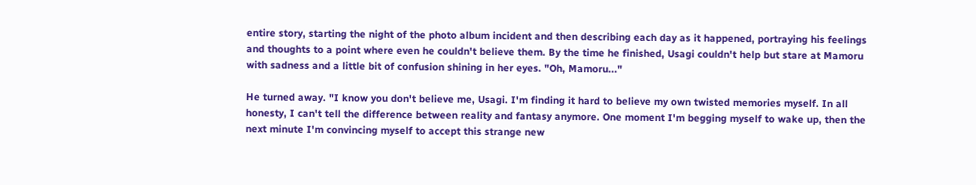entire story, starting the night of the photo album incident and then describing each day as it happened, portraying his feelings and thoughts to a point where even he couldn't believe them. By the time he finished, Usagi couldn't help but stare at Mamoru with sadness and a little bit of confusion shining in her eyes. "Oh, Mamoru..."

He turned away. "I know you don't believe me, Usagi. I'm finding it hard to believe my own twisted memories myself. In all honesty, I can't tell the difference between reality and fantasy anymore. One moment I'm begging myself to wake up, then the next minute I'm convincing myself to accept this strange new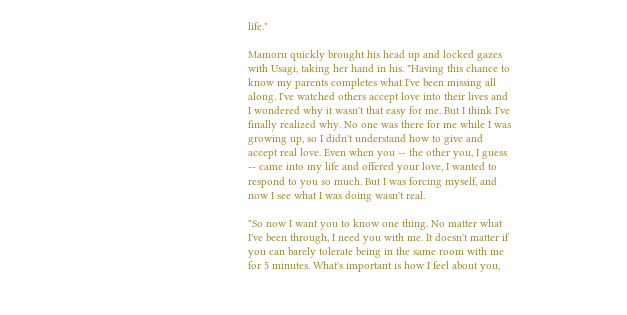life."

Mamoru quickly brought his head up and locked gazes with Usagi, taking her hand in his. "Having this chance to know my parents completes what I've been missing all along. I've watched others accept love into their lives and I wondered why it wasn't that easy for me. But I think I've finally realized why. No one was there for me while I was growing up, so I didn't understand how to give and accept real love. Even when you -- the other you, I guess -- came into my life and offered your love, I wanted to respond to you so much. But I was forcing myself, and now I see what I was doing wasn't real.

"So now I want you to know one thing. No matter what I've been through, I need you with me. It doesn't matter if you can barely tolerate being in the same room with me for 5 minutes. What's important is how I feel about you,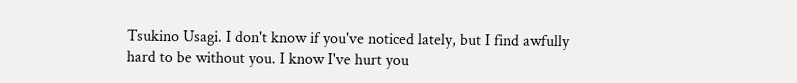Tsukino Usagi. I don't know if you've noticed lately, but I find awfully hard to be without you. I know I've hurt you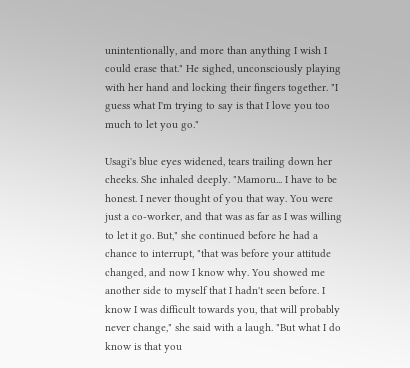unintentionally, and more than anything I wish I could erase that." He sighed, unconsciously playing with her hand and locking their fingers together. "I guess what I'm trying to say is that I love you too much to let you go."

Usagi's blue eyes widened, tears trailing down her cheeks. She inhaled deeply. "Mamoru... I have to be honest. I never thought of you that way. You were just a co-worker, and that was as far as I was willing to let it go. But," she continued before he had a chance to interrupt, "that was before your attitude changed, and now I know why. You showed me another side to myself that I hadn't seen before. I know I was difficult towards you, that will probably never change," she said with a laugh. "But what I do know is that you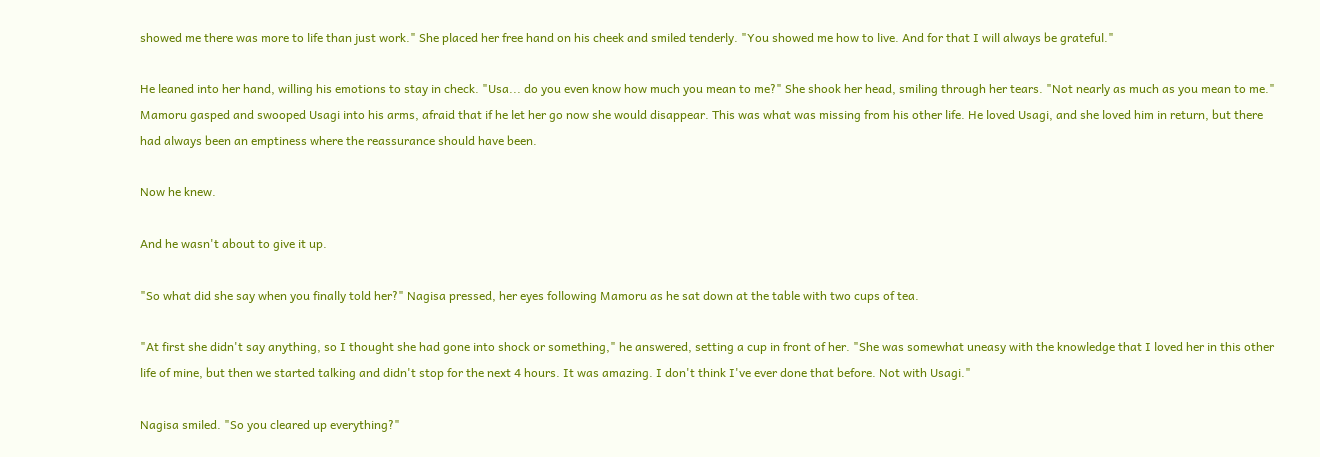showed me there was more to life than just work." She placed her free hand on his cheek and smiled tenderly. "You showed me how to live. And for that I will always be grateful."

He leaned into her hand, willing his emotions to stay in check. "Usa... do you even know how much you mean to me?" She shook her head, smiling through her tears. "Not nearly as much as you mean to me." Mamoru gasped and swooped Usagi into his arms, afraid that if he let her go now she would disappear. This was what was missing from his other life. He loved Usagi, and she loved him in return, but there had always been an emptiness where the reassurance should have been.

Now he knew.

And he wasn't about to give it up.

"So what did she say when you finally told her?" Nagisa pressed, her eyes following Mamoru as he sat down at the table with two cups of tea.

"At first she didn't say anything, so I thought she had gone into shock or something," he answered, setting a cup in front of her. "She was somewhat uneasy with the knowledge that I loved her in this other life of mine, but then we started talking and didn't stop for the next 4 hours. It was amazing. I don't think I've ever done that before. Not with Usagi."

Nagisa smiled. "So you cleared up everything?"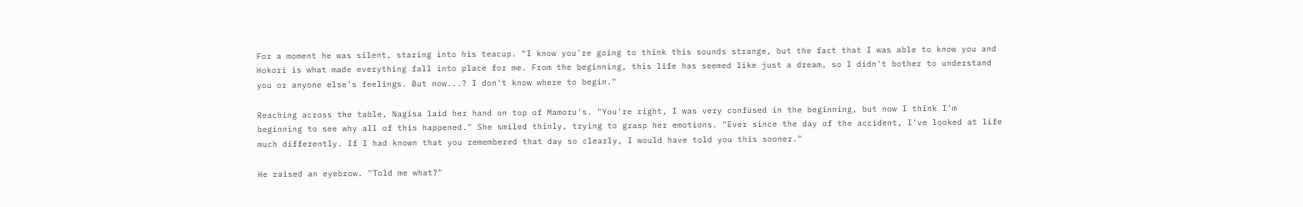For a moment he was silent, staring into his teacup. "I know you're going to think this sounds strange, but the fact that I was able to know you and Hokori is what made everything fall into place for me. From the beginning, this life has seemed like just a dream, so I didn't bother to understand you or anyone else's feelings. But now...? I don't know where to begin."

Reaching across the table, Nagisa laid her hand on top of Mamoru's. "You're right, I was very confused in the beginning, but now I think I'm beginning to see why all of this happened." She smiled thinly, trying to grasp her emotions. "Ever since the day of the accident, I've looked at life much differently. If I had known that you remembered that day so clearly, I would have told you this sooner."

He raised an eyebrow. "Told me what?"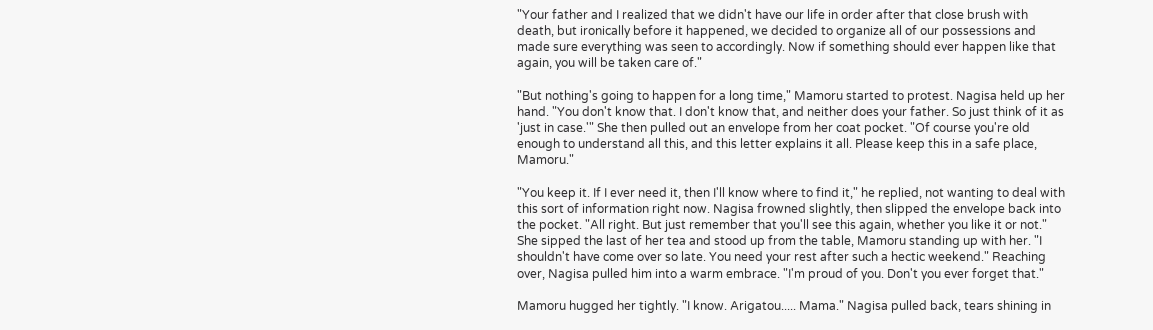"Your father and I realized that we didn't have our life in order after that close brush with death, but ironically before it happened, we decided to organize all of our possessions and made sure everything was seen to accordingly. Now if something should ever happen like that again, you will be taken care of."

"But nothing's going to happen for a long time," Mamoru started to protest. Nagisa held up her hand. "You don't know that. I don't know that, and neither does your father. So just think of it as 'just in case.'" She then pulled out an envelope from her coat pocket. "Of course you're old enough to understand all this, and this letter explains it all. Please keep this in a safe place, Mamoru."

"You keep it. If I ever need it, then I'll know where to find it," he replied, not wanting to deal with this sort of information right now. Nagisa frowned slightly, then slipped the envelope back into the pocket. "All right. But just remember that you'll see this again, whether you like it or not." She sipped the last of her tea and stood up from the table, Mamoru standing up with her. "I shouldn't have come over so late. You need your rest after such a hectic weekend." Reaching over, Nagisa pulled him into a warm embrace. "I'm proud of you. Don't you ever forget that."

Mamoru hugged her tightly. "I know. Arigatou..... Mama." Nagisa pulled back, tears shining in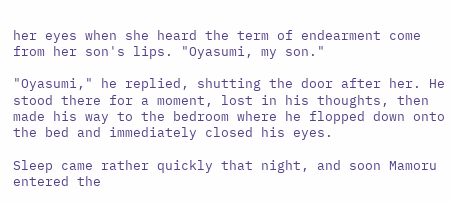her eyes when she heard the term of endearment come from her son's lips. "Oyasumi, my son."

"Oyasumi," he replied, shutting the door after her. He stood there for a moment, lost in his thoughts, then made his way to the bedroom where he flopped down onto the bed and immediately closed his eyes.

Sleep came rather quickly that night, and soon Mamoru entered the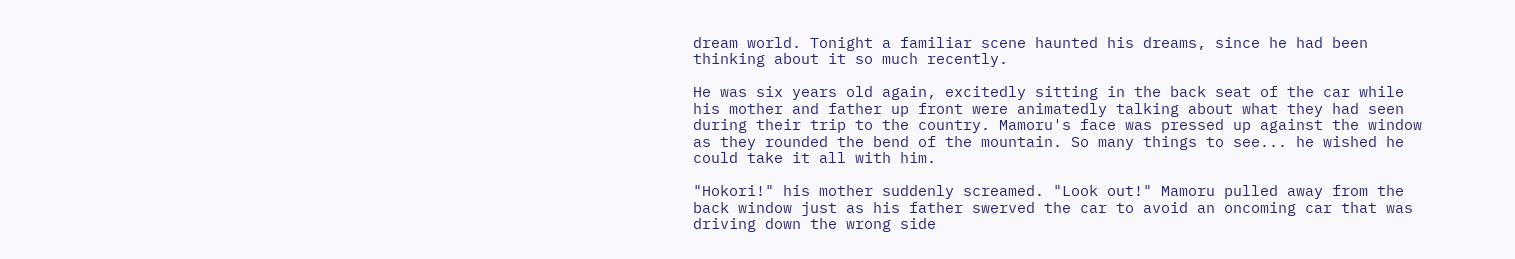dream world. Tonight a familiar scene haunted his dreams, since he had been thinking about it so much recently.

He was six years old again, excitedly sitting in the back seat of the car while his mother and father up front were animatedly talking about what they had seen during their trip to the country. Mamoru's face was pressed up against the window as they rounded the bend of the mountain. So many things to see... he wished he could take it all with him.

"Hokori!" his mother suddenly screamed. "Look out!" Mamoru pulled away from the back window just as his father swerved the car to avoid an oncoming car that was driving down the wrong side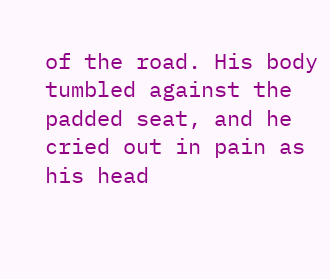of the road. His body tumbled against the padded seat, and he cried out in pain as his head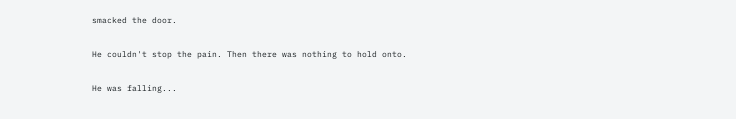smacked the door.

He couldn't stop the pain. Then there was nothing to hold onto.

He was falling...